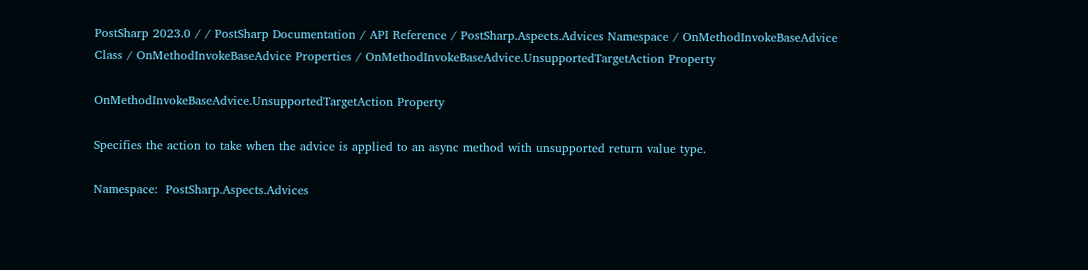PostSharp 2023.0 / / PostSharp Documentation / API Reference / PostSharp.Aspects.Advices Namespace / OnMethodInvokeBaseAdvice Class / OnMethodInvokeBaseAdvice Properties / OnMethodInvokeBaseAdvice.UnsupportedTargetAction Property

OnMethodInvokeBaseAdvice.UnsupportedTargetAction Property

Specifies the action to take when the advice is applied to an async method with unsupported return value type.

Namespace:  PostSharp.Aspects.Advices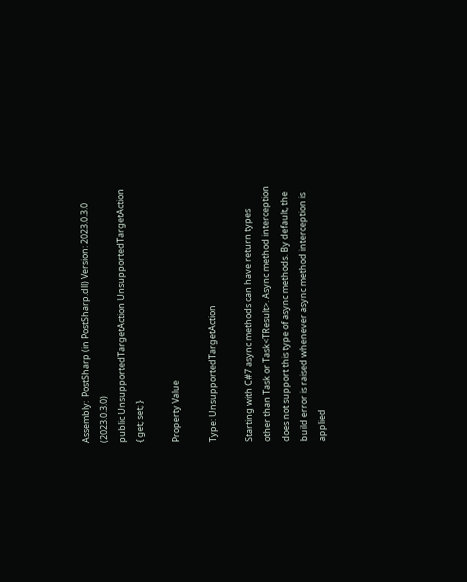Assembly:  PostSharp (in PostSharp.dll) Version: 2023.0.3.0 (2023.0.3.0)
public UnsupportedTargetAction UnsupportedTargetAction { get; set; }

Property Value

Type: UnsupportedTargetAction

Starting with C#7 async methods can have return types other than Task or Task<TResult>. Async method interception does not support this type of async methods. By default, the build error is raised whenever async method interception is applied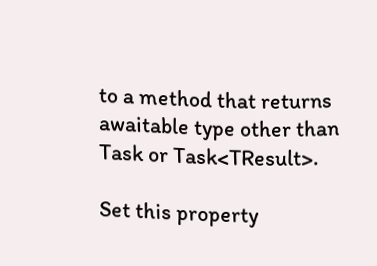to a method that returns awaitable type other than Task or Task<TResult>.

Set this property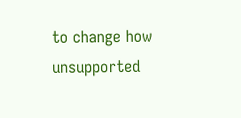to change how unsupported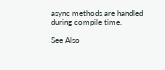async methods are handled during compile time.

See Also